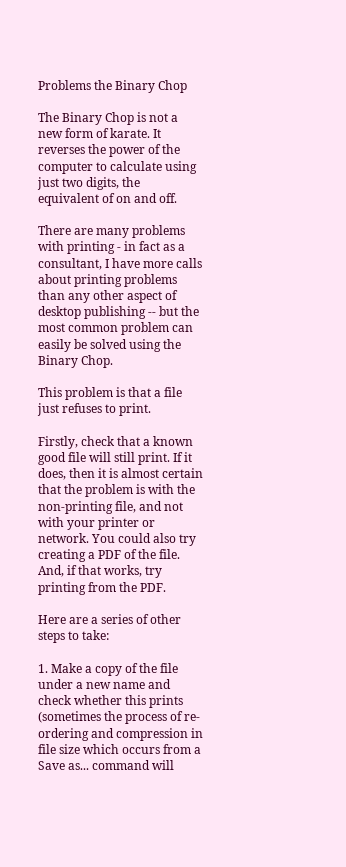Problems the Binary Chop

The Binary Chop is not a new form of karate. It reverses the power of the computer to calculate using just two digits, the equivalent of on and off.

There are many problems with printing - in fact as a consultant, I have more calls about printing problems than any other aspect of desktop publishing -- but the most common problem can easily be solved using the Binary Chop.

This problem is that a file just refuses to print.

Firstly, check that a known good file will still print. If it does, then it is almost certain that the problem is with the non-printing file, and not with your printer or network. You could also try creating a PDF of the file. And, if that works, try printing from the PDF.

Here are a series of other steps to take:

1. Make a copy of the file under a new name and check whether this prints (sometimes the process of re-ordering and compression in file size which occurs from a Save as... command will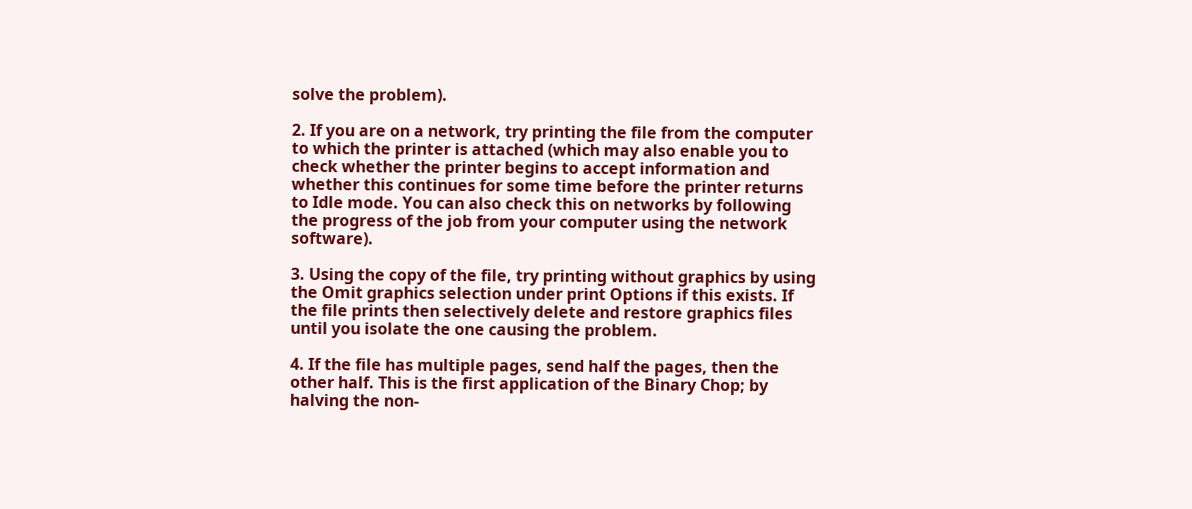solve the problem).

2. If you are on a network, try printing the file from the computer to which the printer is attached (which may also enable you to check whether the printer begins to accept information and whether this continues for some time before the printer returns to Idle mode. You can also check this on networks by following the progress of the job from your computer using the network software).

3. Using the copy of the file, try printing without graphics by using the Omit graphics selection under print Options if this exists. If the file prints then selectively delete and restore graphics files until you isolate the one causing the problem.

4. If the file has multiple pages, send half the pages, then the other half. This is the first application of the Binary Chop; by halving the non-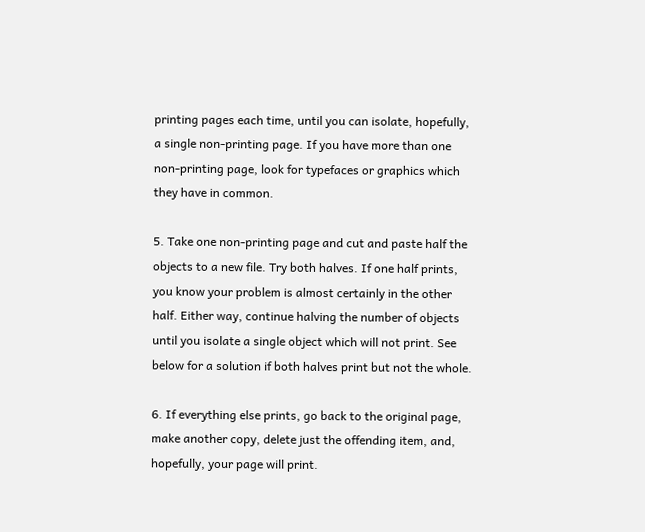printing pages each time, until you can isolate, hopefully, a single non-printing page. If you have more than one non-printing page, look for typefaces or graphics which they have in common.

5. Take one non-printing page and cut and paste half the objects to a new file. Try both halves. If one half prints, you know your problem is almost certainly in the other half. Either way, continue halving the number of objects until you isolate a single object which will not print. See below for a solution if both halves print but not the whole.

6. If everything else prints, go back to the original page, make another copy, delete just the offending item, and, hopefully, your page will print.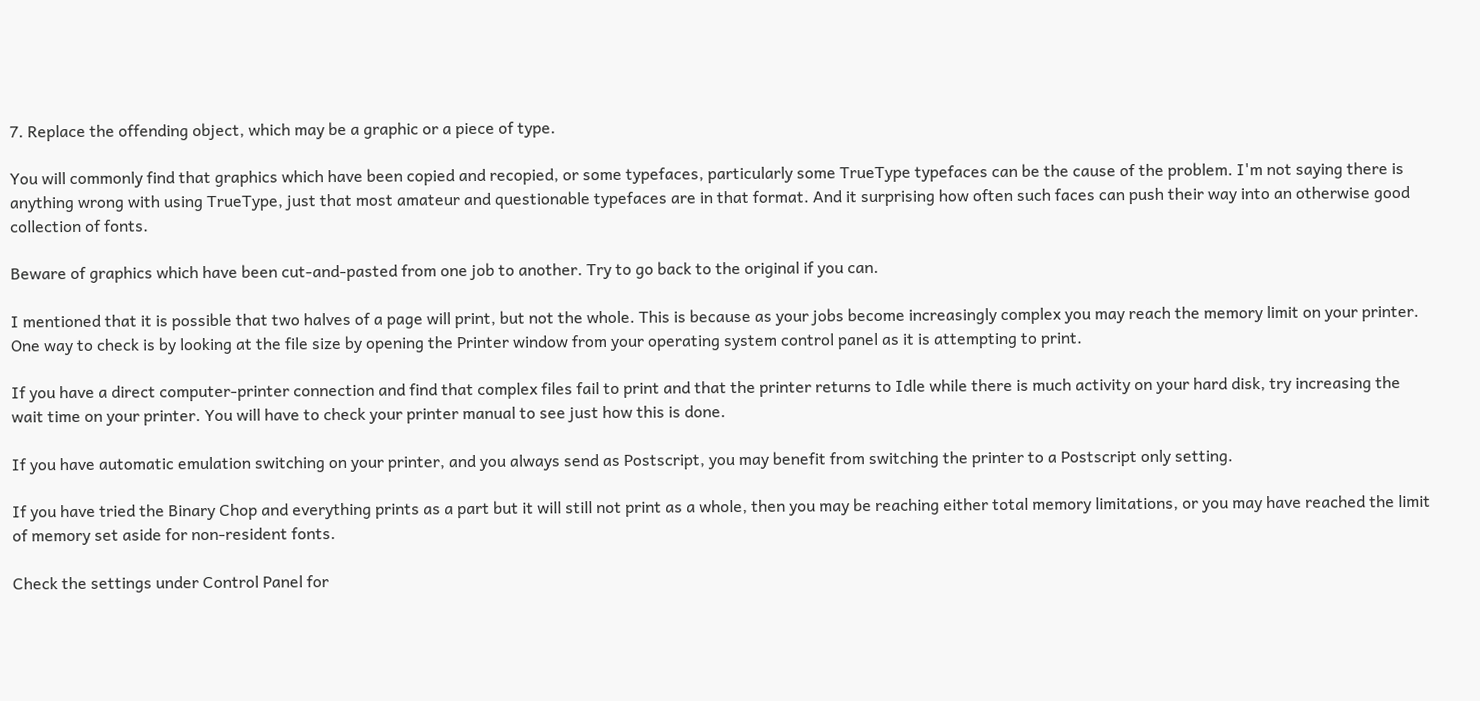7. Replace the offending object, which may be a graphic or a piece of type.

You will commonly find that graphics which have been copied and recopied, or some typefaces, particularly some TrueType typefaces can be the cause of the problem. I'm not saying there is anything wrong with using TrueType, just that most amateur and questionable typefaces are in that format. And it surprising how often such faces can push their way into an otherwise good collection of fonts.

Beware of graphics which have been cut-and-pasted from one job to another. Try to go back to the original if you can.

I mentioned that it is possible that two halves of a page will print, but not the whole. This is because as your jobs become increasingly complex you may reach the memory limit on your printer. One way to check is by looking at the file size by opening the Printer window from your operating system control panel as it is attempting to print.

If you have a direct computer-printer connection and find that complex files fail to print and that the printer returns to Idle while there is much activity on your hard disk, try increasing the wait time on your printer. You will have to check your printer manual to see just how this is done.

If you have automatic emulation switching on your printer, and you always send as Postscript, you may benefit from switching the printer to a Postscript only setting.

If you have tried the Binary Chop and everything prints as a part but it will still not print as a whole, then you may be reaching either total memory limitations, or you may have reached the limit of memory set aside for non-resident fonts.

Check the settings under Control Panel for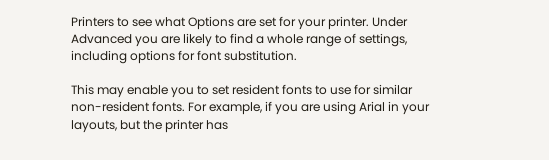Printers to see what Options are set for your printer. Under Advanced you are likely to find a whole range of settings, including options for font substitution.

This may enable you to set resident fonts to use for similar non-resident fonts. For example, if you are using Arial in your layouts, but the printer has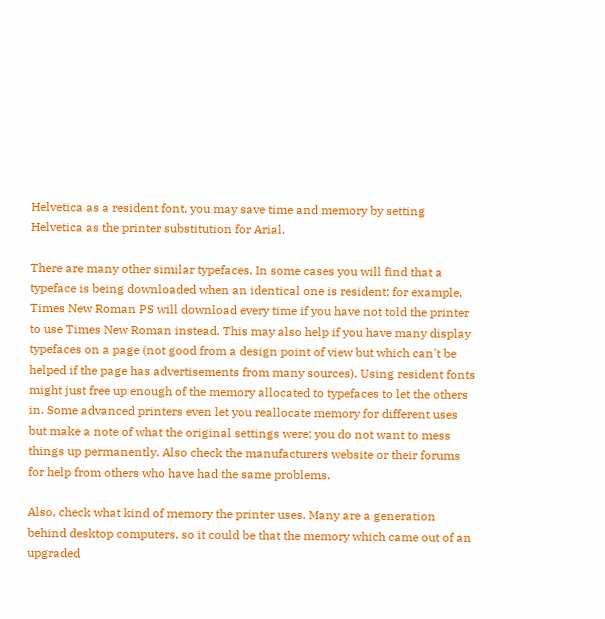Helvetica as a resident font, you may save time and memory by setting Helvetica as the printer substitution for Arial.

There are many other similar typefaces. In some cases you will find that a typeface is being downloaded when an identical one is resident; for example, Times New Roman PS will download every time if you have not told the printer to use Times New Roman instead. This may also help if you have many display typefaces on a page (not good from a design point of view but which can't be helped if the page has advertisements from many sources). Using resident fonts might just free up enough of the memory allocated to typefaces to let the others in. Some advanced printers even let you reallocate memory for different uses but make a note of what the original settings were; you do not want to mess things up permanently. Also check the manufacturers website or their forums for help from others who have had the same problems.

Also, check what kind of memory the printer uses. Many are a generation behind desktop computers, so it could be that the memory which came out of an upgraded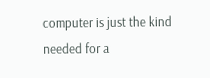computer is just the kind needed for a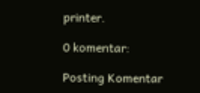printer.

0 komentar:

Posting Komentar